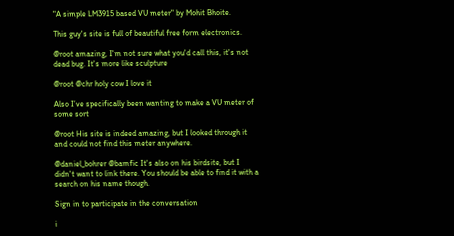"A simple LM3915 based VU meter" by Mohit Bhoite.

This guy's site is full of beautiful free form electronics.

@root amazing, I'm not sure what you'd call this, it's not dead bug. It's more like sculpture

@root @chr holy cow I love it

Also I’ve specifically been wanting to make a VU meter of some sort

@root His site is indeed amazing, but I looked through it and could not find this meter anywhere.

@daniel_bohrer @bamfic It's also on his birdsite, but I didn't want to link there. You should be able to find it with a search on his name though.

Sign in to participate in the conversation

i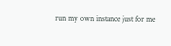run my own instance just for me